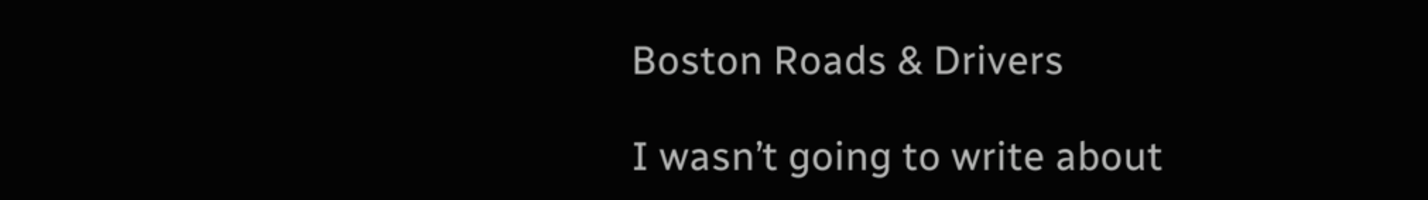Boston Roads & Drivers

I wasn’t going to write about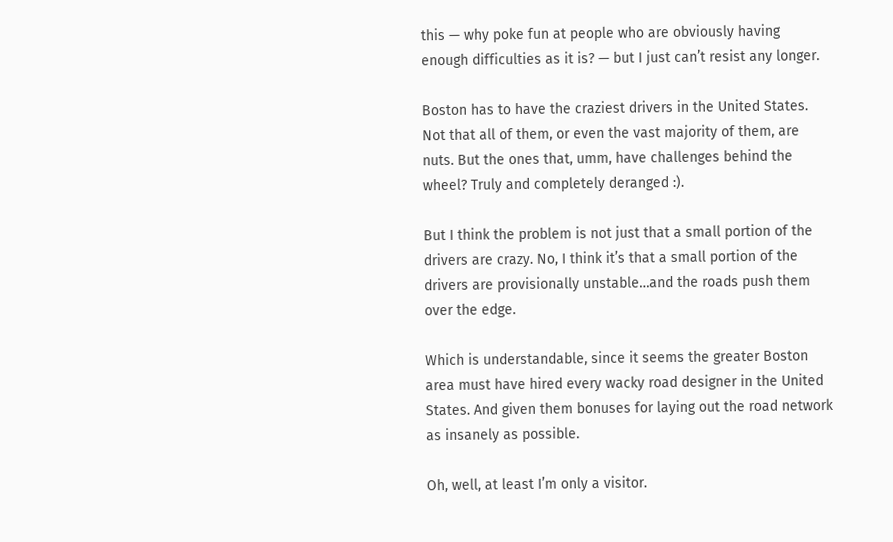this — why poke fun at people who are obviously having enough difficulties as it is? — but I just can’t resist any longer.

Boston has to have the craziest drivers in the United States. Not that all of them, or even the vast majority of them, are nuts. But the ones that, umm, have challenges behind the wheel? Truly and completely deranged :).

But I think the problem is not just that a small portion of the drivers are crazy. No, I think it’s that a small portion of the drivers are provisionally unstable…and the roads push them over the edge.

Which is understandable, since it seems the greater Boston area must have hired every wacky road designer in the United States. And given them bonuses for laying out the road network as insanely as possible.

Oh, well, at least I’m only a visitor.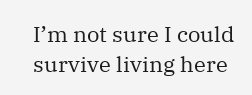I’m not sure I could survive living here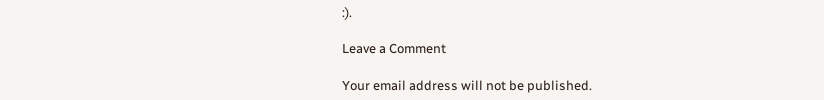:).

Leave a Comment

Your email address will not be published.